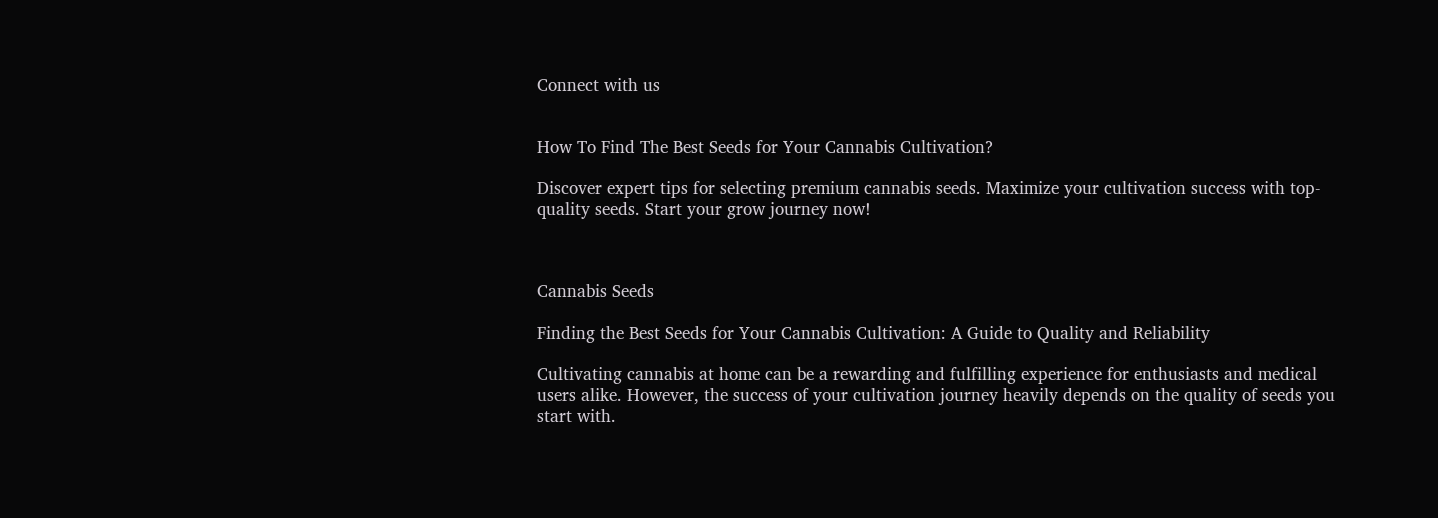Connect with us


How To Find The Best Seeds for Your Cannabis Cultivation?

Discover expert tips for selecting premium cannabis seeds. Maximize your cultivation success with top-quality seeds. Start your grow journey now!



Cannabis Seeds

Finding the Best Seeds for Your Cannabis Cultivation: A Guide to Quality and Reliability

Cultivating cannabis at home can be a rewarding and fulfilling experience for enthusiasts and medical users alike. However, the success of your cultivation journey heavily depends on the quality of seeds you start with.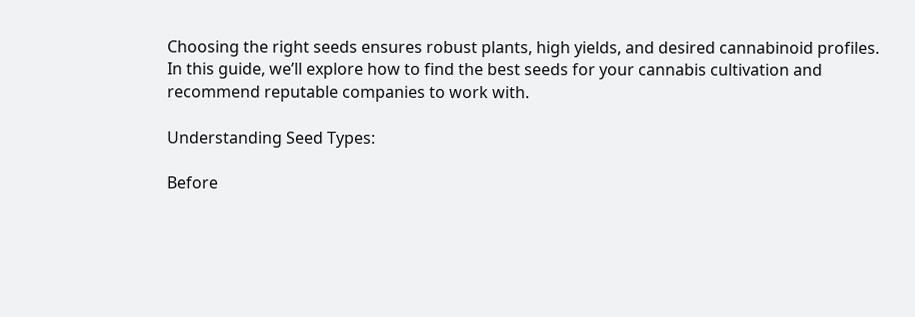Choosing the right seeds ensures robust plants, high yields, and desired cannabinoid profiles. In this guide, we’ll explore how to find the best seeds for your cannabis cultivation and recommend reputable companies to work with.

Understanding Seed Types:

Before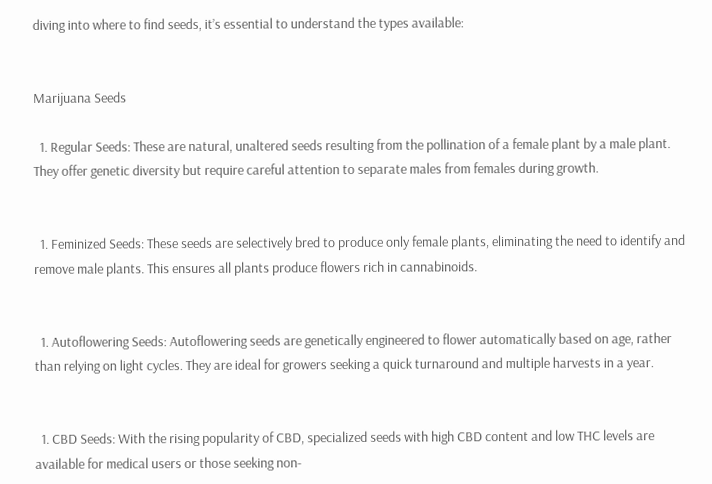diving into where to find seeds, it’s essential to understand the types available:


Marijuana Seeds

  1. Regular Seeds: These are natural, unaltered seeds resulting from the pollination of a female plant by a male plant. They offer genetic diversity but require careful attention to separate males from females during growth.


  1. Feminized Seeds: These seeds are selectively bred to produce only female plants, eliminating the need to identify and remove male plants. This ensures all plants produce flowers rich in cannabinoids.


  1. Autoflowering Seeds: Autoflowering seeds are genetically engineered to flower automatically based on age, rather than relying on light cycles. They are ideal for growers seeking a quick turnaround and multiple harvests in a year.


  1. CBD Seeds: With the rising popularity of CBD, specialized seeds with high CBD content and low THC levels are available for medical users or those seeking non-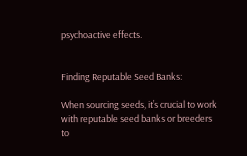psychoactive effects.


Finding Reputable Seed Banks:

When sourcing seeds, it’s crucial to work with reputable seed banks or breeders to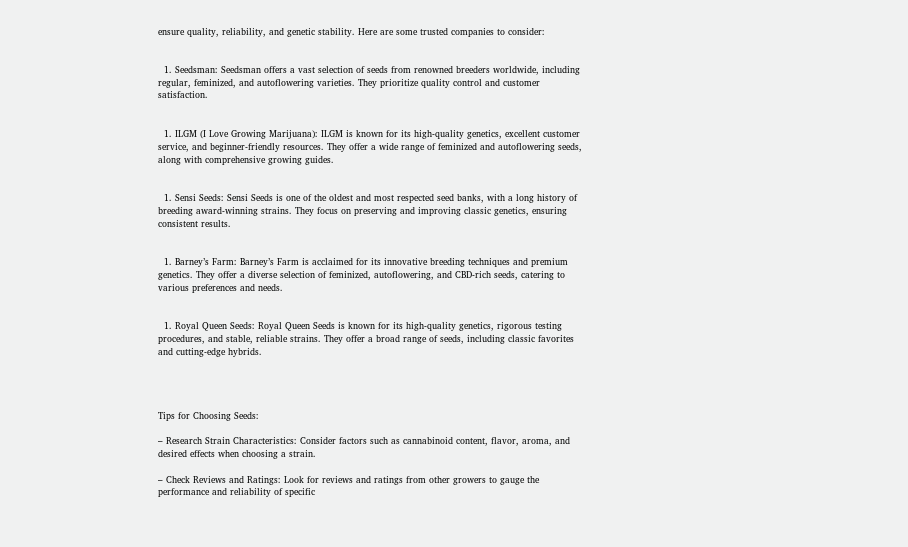ensure quality, reliability, and genetic stability. Here are some trusted companies to consider:


  1. Seedsman: Seedsman offers a vast selection of seeds from renowned breeders worldwide, including regular, feminized, and autoflowering varieties. They prioritize quality control and customer satisfaction.


  1. ILGM (I Love Growing Marijuana): ILGM is known for its high-quality genetics, excellent customer service, and beginner-friendly resources. They offer a wide range of feminized and autoflowering seeds, along with comprehensive growing guides.


  1. Sensi Seeds: Sensi Seeds is one of the oldest and most respected seed banks, with a long history of breeding award-winning strains. They focus on preserving and improving classic genetics, ensuring consistent results.


  1. Barney’s Farm: Barney’s Farm is acclaimed for its innovative breeding techniques and premium genetics. They offer a diverse selection of feminized, autoflowering, and CBD-rich seeds, catering to various preferences and needs.


  1. Royal Queen Seeds: Royal Queen Seeds is known for its high-quality genetics, rigorous testing procedures, and stable, reliable strains. They offer a broad range of seeds, including classic favorites and cutting-edge hybrids.




Tips for Choosing Seeds:

– Research Strain Characteristics: Consider factors such as cannabinoid content, flavor, aroma, and desired effects when choosing a strain.

– Check Reviews and Ratings: Look for reviews and ratings from other growers to gauge the performance and reliability of specific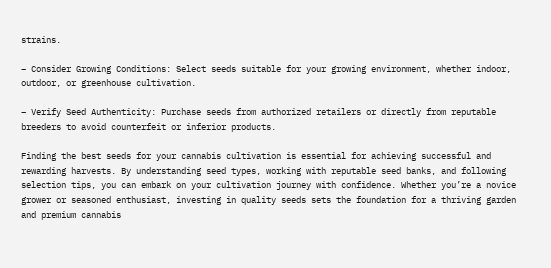strains.

– Consider Growing Conditions: Select seeds suitable for your growing environment, whether indoor, outdoor, or greenhouse cultivation.

– Verify Seed Authenticity: Purchase seeds from authorized retailers or directly from reputable breeders to avoid counterfeit or inferior products.

Finding the best seeds for your cannabis cultivation is essential for achieving successful and rewarding harvests. By understanding seed types, working with reputable seed banks, and following selection tips, you can embark on your cultivation journey with confidence. Whether you’re a novice grower or seasoned enthusiast, investing in quality seeds sets the foundation for a thriving garden and premium cannabis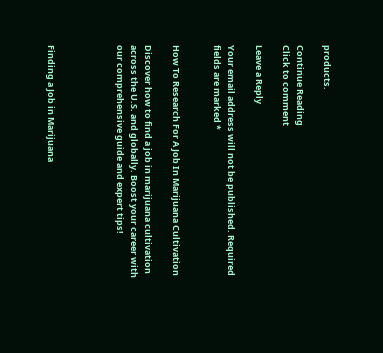products.

Continue Reading
Click to comment

Leave a Reply

Your email address will not be published. Required fields are marked *


How To Research For A Job In Marijuana Cultivation

Discover how to find a job in marijuana cultivation across the U.S. and globally. Boost your career with our comprehensive guide and expert tips!




Finding a Job in Marijuana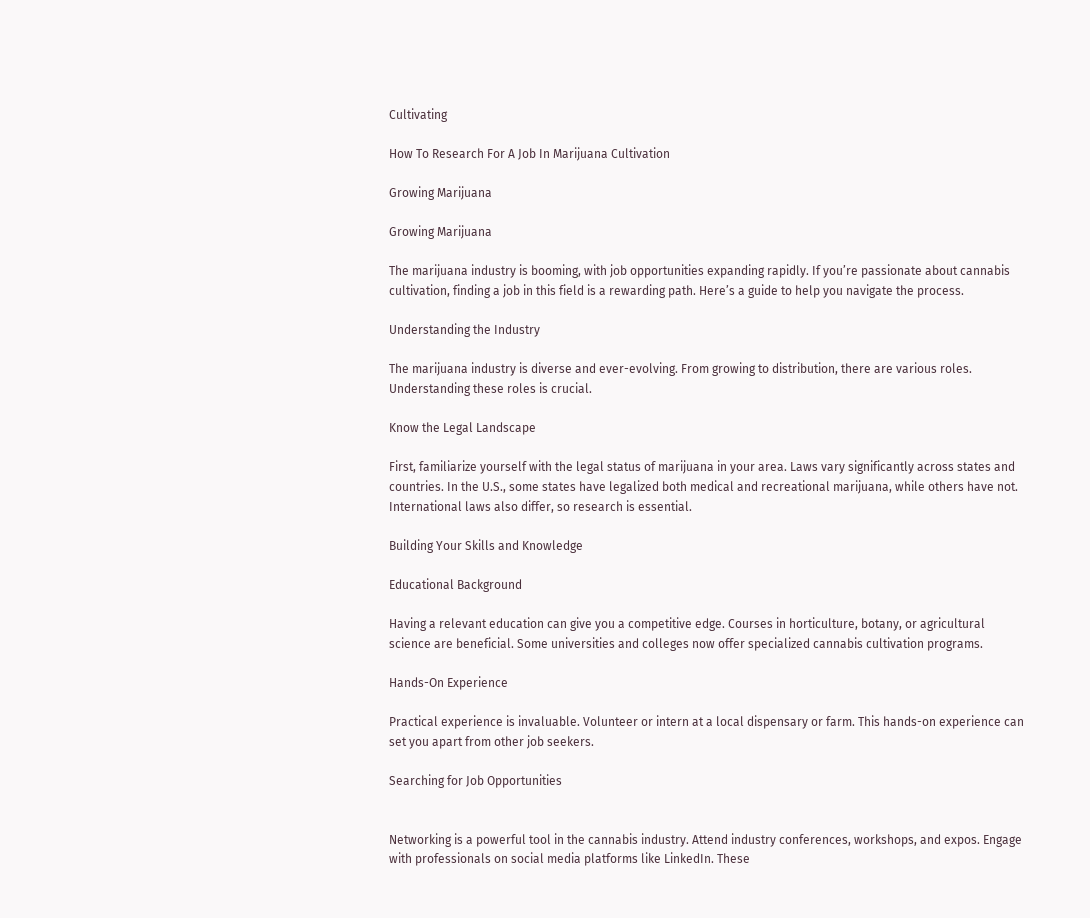Cultivating

How To Research For A Job In Marijuana Cultivation

Growing Marijuana

Growing Marijuana

The marijuana industry is booming, with job opportunities expanding rapidly. If you’re passionate about cannabis cultivation, finding a job in this field is a rewarding path. Here’s a guide to help you navigate the process.

Understanding the Industry

The marijuana industry is diverse and ever-evolving. From growing to distribution, there are various roles. Understanding these roles is crucial.

Know the Legal Landscape

First, familiarize yourself with the legal status of marijuana in your area. Laws vary significantly across states and countries. In the U.S., some states have legalized both medical and recreational marijuana, while others have not. International laws also differ, so research is essential.

Building Your Skills and Knowledge

Educational Background

Having a relevant education can give you a competitive edge. Courses in horticulture, botany, or agricultural science are beneficial. Some universities and colleges now offer specialized cannabis cultivation programs.

Hands-On Experience

Practical experience is invaluable. Volunteer or intern at a local dispensary or farm. This hands-on experience can set you apart from other job seekers.

Searching for Job Opportunities


Networking is a powerful tool in the cannabis industry. Attend industry conferences, workshops, and expos. Engage with professionals on social media platforms like LinkedIn. These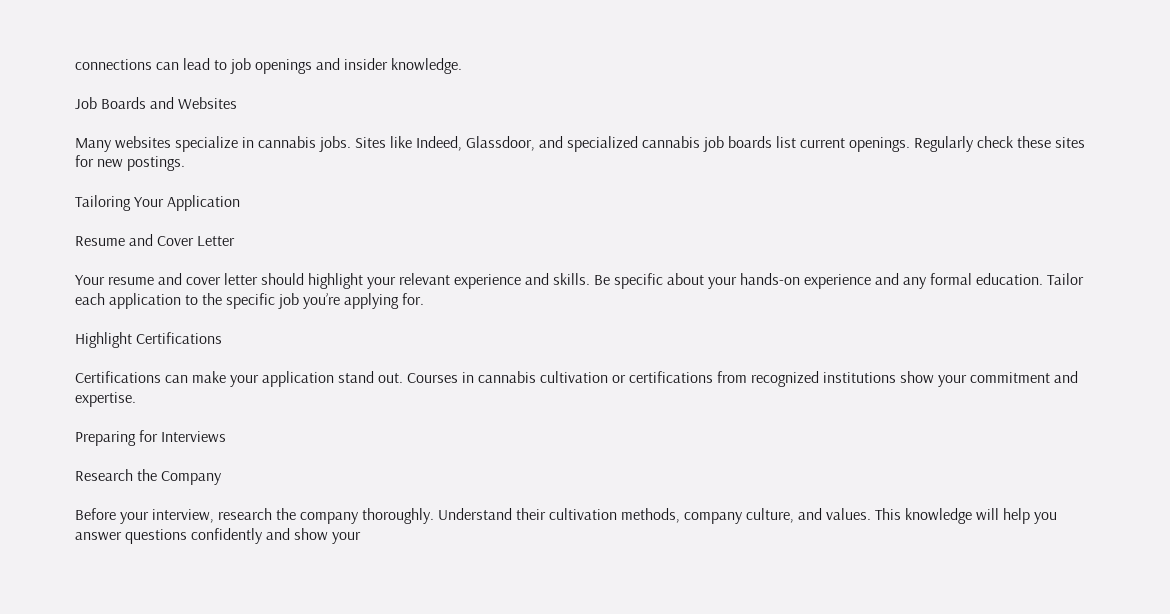connections can lead to job openings and insider knowledge.

Job Boards and Websites

Many websites specialize in cannabis jobs. Sites like Indeed, Glassdoor, and specialized cannabis job boards list current openings. Regularly check these sites for new postings.

Tailoring Your Application

Resume and Cover Letter

Your resume and cover letter should highlight your relevant experience and skills. Be specific about your hands-on experience and any formal education. Tailor each application to the specific job you’re applying for.

Highlight Certifications

Certifications can make your application stand out. Courses in cannabis cultivation or certifications from recognized institutions show your commitment and expertise.

Preparing for Interviews

Research the Company

Before your interview, research the company thoroughly. Understand their cultivation methods, company culture, and values. This knowledge will help you answer questions confidently and show your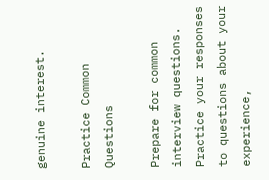genuine interest.

Practice Common Questions

Prepare for common interview questions. Practice your responses to questions about your experience,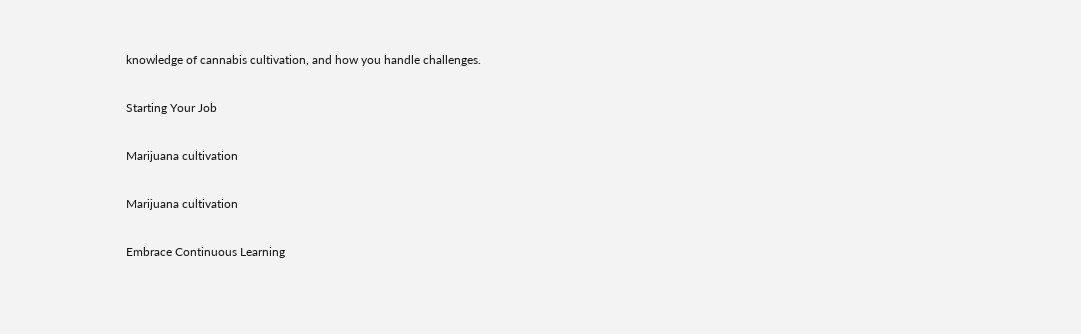knowledge of cannabis cultivation, and how you handle challenges.

Starting Your Job

Marijuana cultivation

Marijuana cultivation

Embrace Continuous Learning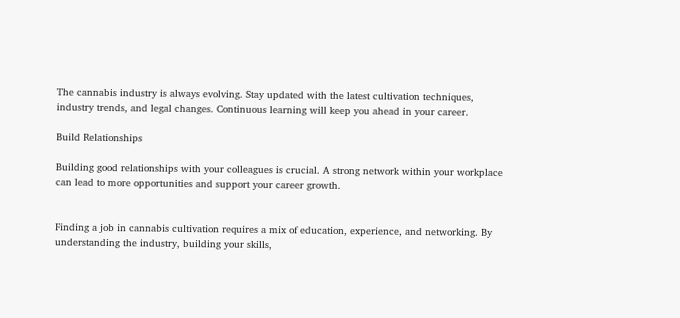The cannabis industry is always evolving. Stay updated with the latest cultivation techniques, industry trends, and legal changes. Continuous learning will keep you ahead in your career.

Build Relationships

Building good relationships with your colleagues is crucial. A strong network within your workplace can lead to more opportunities and support your career growth.


Finding a job in cannabis cultivation requires a mix of education, experience, and networking. By understanding the industry, building your skills,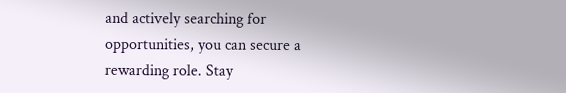and actively searching for opportunities, you can secure a rewarding role. Stay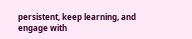persistent, keep learning, and engage with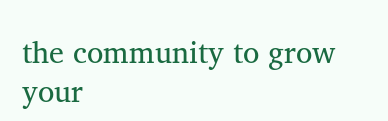the community to grow your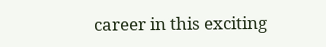career in this exciting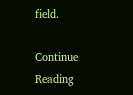field.

Continue Reading